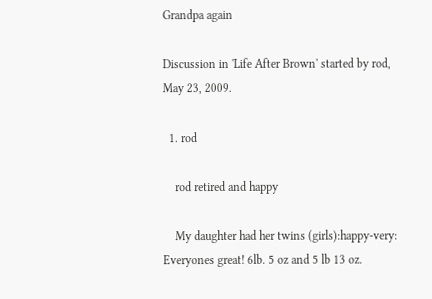Grandpa again

Discussion in 'Life After Brown' started by rod, May 23, 2009.

  1. rod

    rod retired and happy

    My daughter had her twins (girls):happy-very: Everyones great! 6lb. 5 oz and 5 lb 13 oz.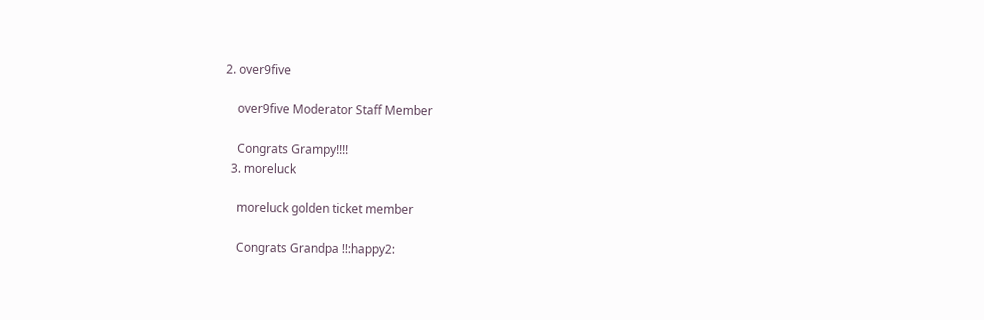2. over9five

    over9five Moderator Staff Member

    Congrats Grampy!!!!
  3. moreluck

    moreluck golden ticket member

    Congrats Grandpa !!:happy2: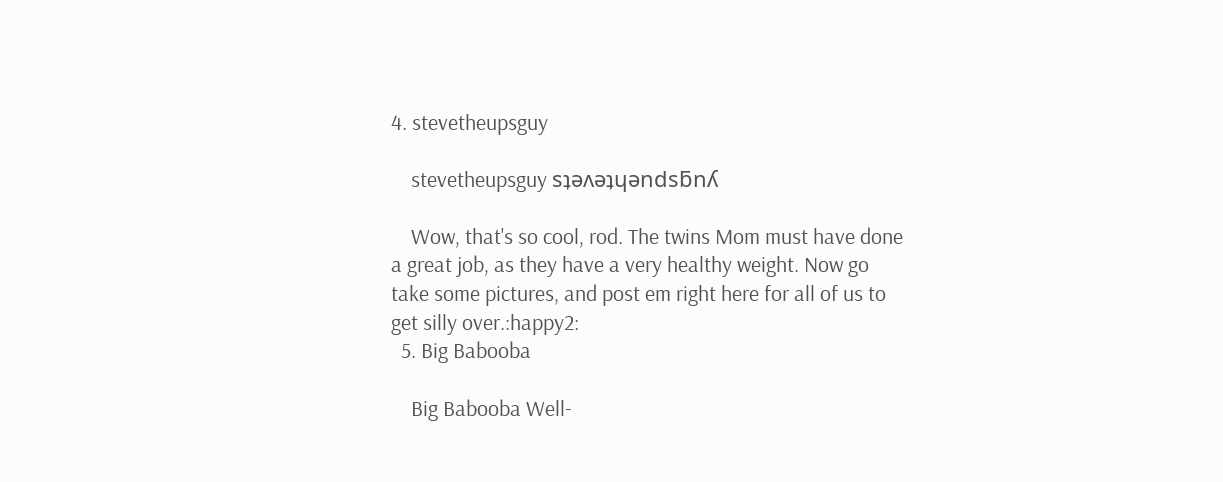4. stevetheupsguy

    stevetheupsguy sʇǝʌǝʇɥǝndsƃnʎ

    Wow, that's so cool, rod. The twins Mom must have done a great job, as they have a very healthy weight. Now go take some pictures, and post em right here for all of us to get silly over.:happy2:
  5. Big Babooba

    Big Babooba Well-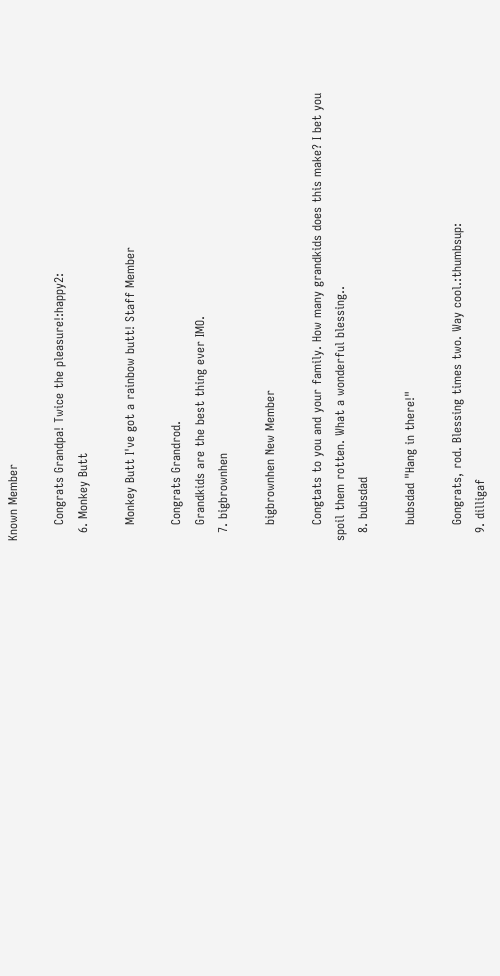Known Member

    Congrats Grandpa! Twice the pleasure!:happy2:
  6. Monkey Butt

    Monkey Butt I've got a rainbow butt! Staff Member

    Congrats Grandrod.
    Grandkids are the best thing ever IMO.
  7. bigbrownhen

    bigbrownhen New Member

    Congtats to you and your family. How many grandkids does this make? I bet you spoil them rotten. What a wonderful blessing..
  8. bubsdad

    bubsdad "Hang in there!"

    Gongrats, rod. Blessing times two. Way cool.:thumbsup:
  9. dilligaf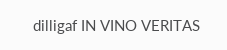dilligaf IN VINO VERITAS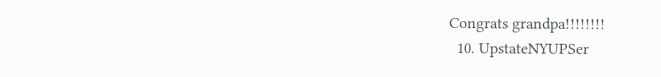Congrats grandpa!!!!!!!!
  10. UpstateNYUPSer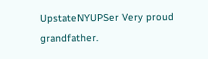UpstateNYUPSer Very proud grandfather.